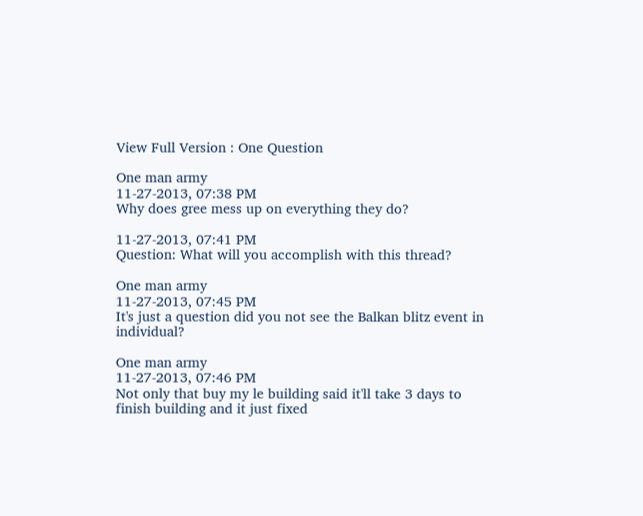View Full Version : One Question

One man army
11-27-2013, 07:38 PM
Why does gree mess up on everything they do?

11-27-2013, 07:41 PM
Question: What will you accomplish with this thread?

One man army
11-27-2013, 07:45 PM
It's just a question did you not see the Balkan blitz event in individual?

One man army
11-27-2013, 07:46 PM
Not only that buy my le building said it'll take 3 days to finish building and it just fixed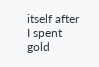itself after I spent gold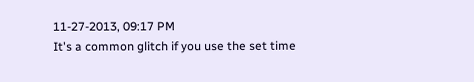11-27-2013, 09:17 PM
It's a common glitch if you use the set time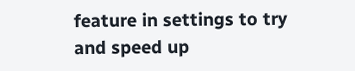feature in settings to try and speed up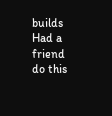builds
Had a friend do this